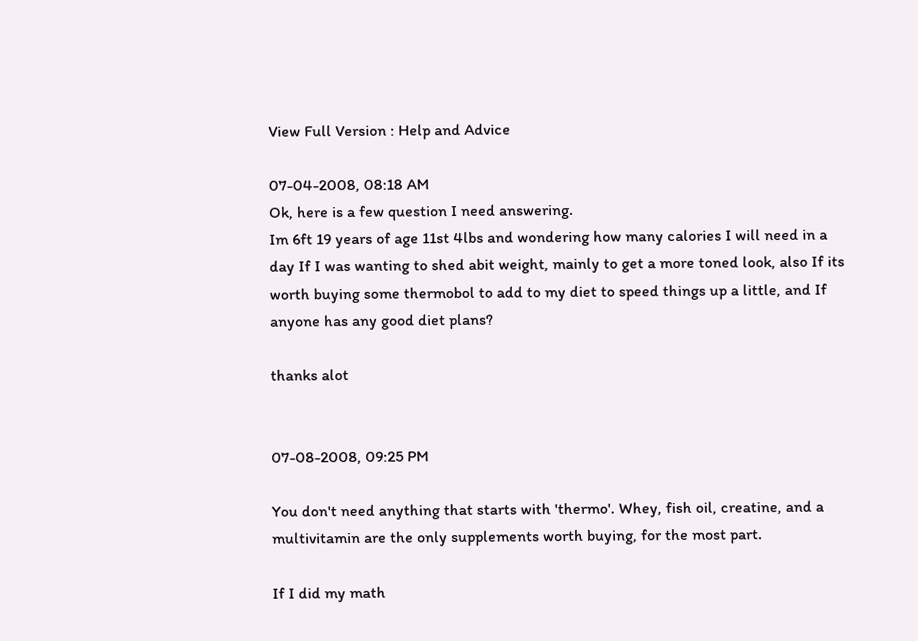View Full Version : Help and Advice

07-04-2008, 08:18 AM
Ok, here is a few question I need answering.
Im 6ft 19 years of age 11st 4lbs and wondering how many calories I will need in a day If I was wanting to shed abit weight, mainly to get a more toned look, also If its worth buying some thermobol to add to my diet to speed things up a little, and If anyone has any good diet plans?

thanks alot


07-08-2008, 09:25 PM

You don't need anything that starts with 'thermo'. Whey, fish oil, creatine, and a multivitamin are the only supplements worth buying, for the most part.

If I did my math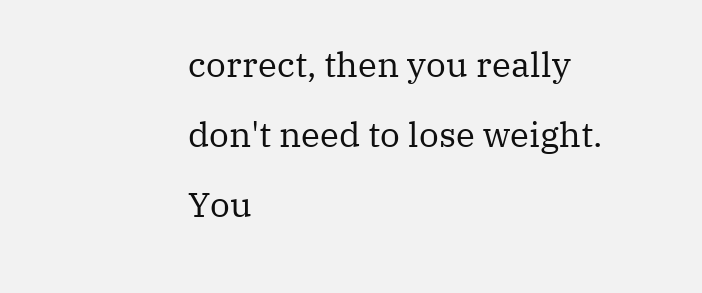correct, then you really don't need to lose weight. You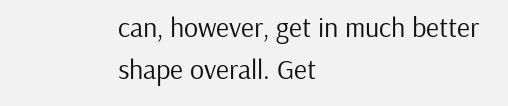can, however, get in much better shape overall. Get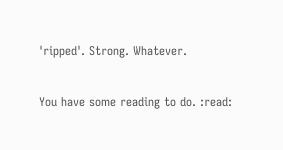'ripped'. Strong. Whatever.

You have some reading to do. :read: